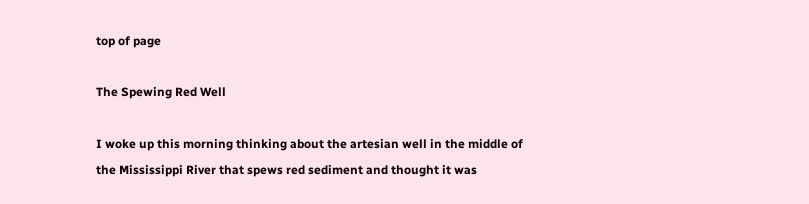top of page

The Spewing Red Well

I woke up this morning thinking about the artesian well in the middle of the Mississippi River that spews red sediment and thought it was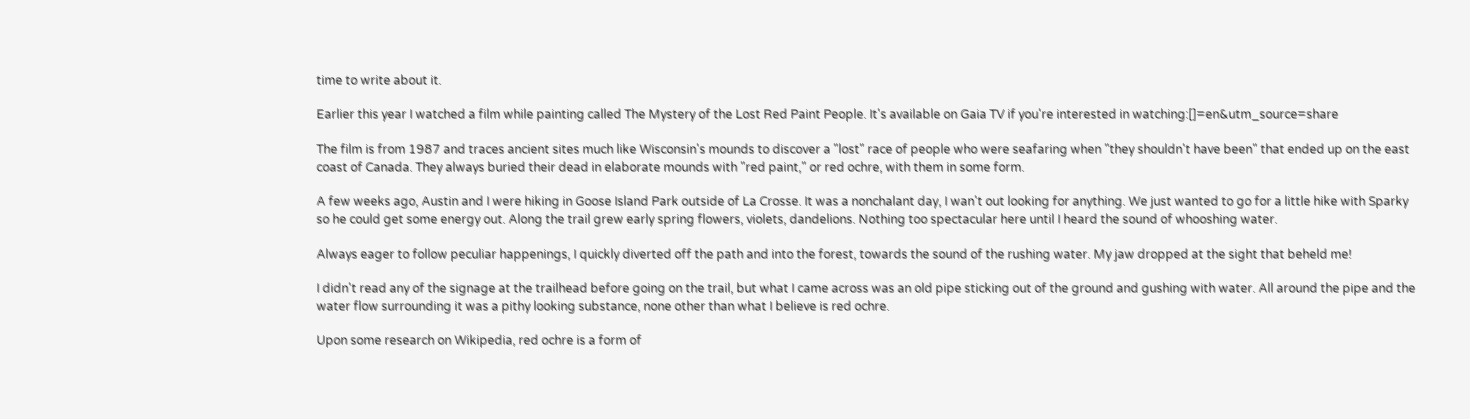time to write about it.

Earlier this year I watched a film while painting called The Mystery of the Lost Red Paint People. It's available on Gaia TV if you're interested in watching:[]=en&utm_source=share

The film is from 1987 and traces ancient sites much like Wisconsin's mounds to discover a "lost" race of people who were seafaring when "they shouldn't have been" that ended up on the east coast of Canada. They always buried their dead in elaborate mounds with "red paint," or red ochre, with them in some form.

A few weeks ago, Austin and I were hiking in Goose Island Park outside of La Crosse. It was a nonchalant day, I wan't out looking for anything. We just wanted to go for a little hike with Sparky so he could get some energy out. Along the trail grew early spring flowers, violets, dandelions. Nothing too spectacular here until I heard the sound of whooshing water.

Always eager to follow peculiar happenings, I quickly diverted off the path and into the forest, towards the sound of the rushing water. My jaw dropped at the sight that beheld me!

I didn't read any of the signage at the trailhead before going on the trail, but what I came across was an old pipe sticking out of the ground and gushing with water. All around the pipe and the water flow surrounding it was a pithy looking substance, none other than what I believe is red ochre.

Upon some research on Wikipedia, red ochre is a form of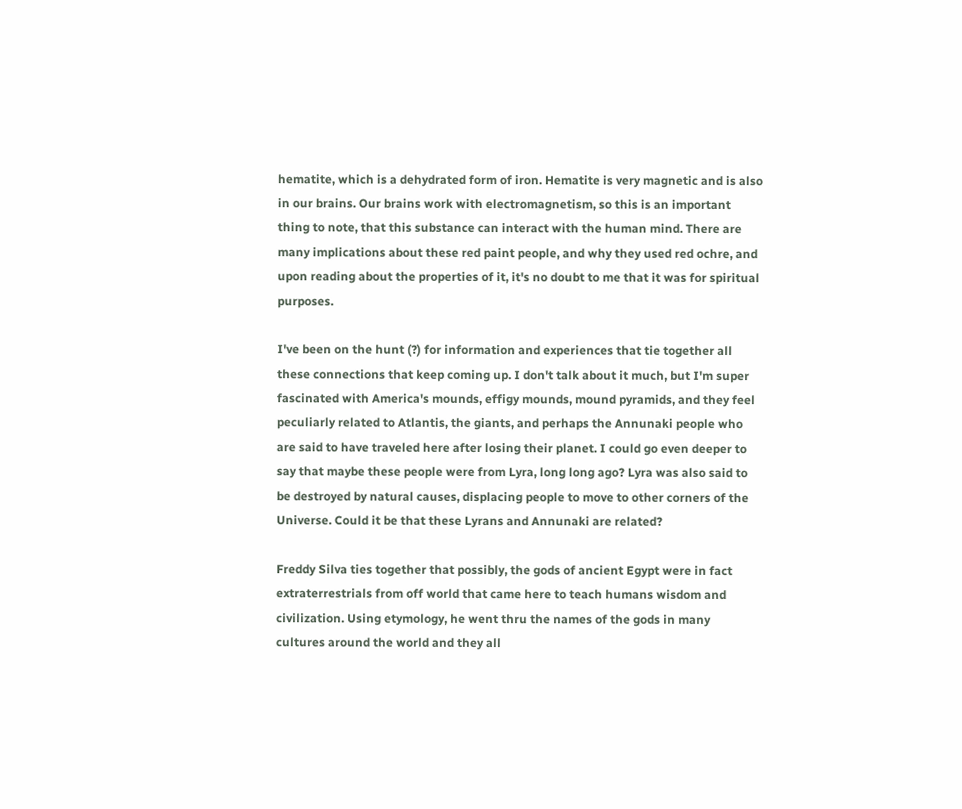hematite, which is a dehydrated form of iron. Hematite is very magnetic and is also in our brains. Our brains work with electromagnetism, so this is an important thing to note, that this substance can interact with the human mind. There are many implications about these red paint people, and why they used red ochre, and upon reading about the properties of it, it's no doubt to me that it was for spiritual purposes.

I've been on the hunt (?) for information and experiences that tie together all these connections that keep coming up. I don't talk about it much, but I'm super fascinated with America's mounds, effigy mounds, mound pyramids, and they feel peculiarly related to Atlantis, the giants, and perhaps the Annunaki people who are said to have traveled here after losing their planet. I could go even deeper to say that maybe these people were from Lyra, long long ago? Lyra was also said to be destroyed by natural causes, displacing people to move to other corners of the Universe. Could it be that these Lyrans and Annunaki are related?

Freddy Silva ties together that possibly, the gods of ancient Egypt were in fact extraterrestrials from off world that came here to teach humans wisdom and civilization. Using etymology, he went thru the names of the gods in many cultures around the world and they all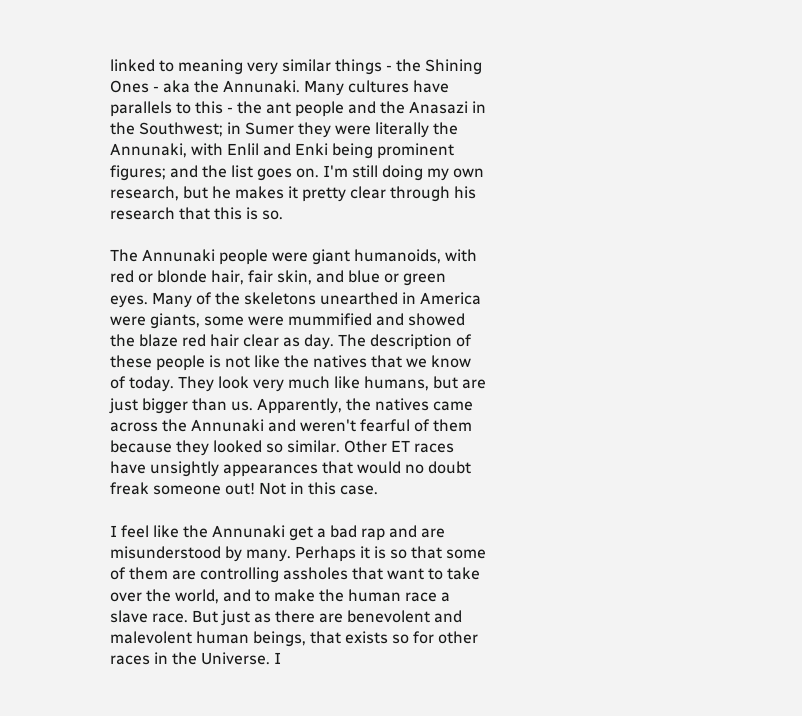linked to meaning very similar things - the Shining Ones - aka the Annunaki. Many cultures have parallels to this - the ant people and the Anasazi in the Southwest; in Sumer they were literally the Annunaki, with Enlil and Enki being prominent figures; and the list goes on. I'm still doing my own research, but he makes it pretty clear through his research that this is so.

The Annunaki people were giant humanoids, with red or blonde hair, fair skin, and blue or green eyes. Many of the skeletons unearthed in America were giants, some were mummified and showed the blaze red hair clear as day. The description of these people is not like the natives that we know of today. They look very much like humans, but are just bigger than us. Apparently, the natives came across the Annunaki and weren't fearful of them because they looked so similar. Other ET races have unsightly appearances that would no doubt freak someone out! Not in this case.

I feel like the Annunaki get a bad rap and are misunderstood by many. Perhaps it is so that some of them are controlling assholes that want to take over the world, and to make the human race a slave race. But just as there are benevolent and malevolent human beings, that exists so for other races in the Universe. I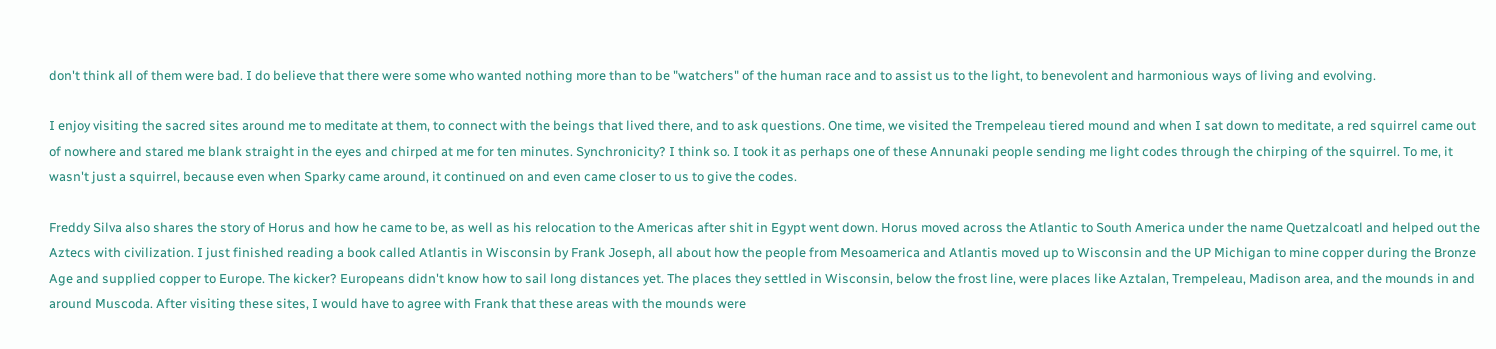don't think all of them were bad. I do believe that there were some who wanted nothing more than to be "watchers" of the human race and to assist us to the light, to benevolent and harmonious ways of living and evolving.

I enjoy visiting the sacred sites around me to meditate at them, to connect with the beings that lived there, and to ask questions. One time, we visited the Trempeleau tiered mound and when I sat down to meditate, a red squirrel came out of nowhere and stared me blank straight in the eyes and chirped at me for ten minutes. Synchronicity? I think so. I took it as perhaps one of these Annunaki people sending me light codes through the chirping of the squirrel. To me, it wasn't just a squirrel, because even when Sparky came around, it continued on and even came closer to us to give the codes.

Freddy Silva also shares the story of Horus and how he came to be, as well as his relocation to the Americas after shit in Egypt went down. Horus moved across the Atlantic to South America under the name Quetzalcoatl and helped out the Aztecs with civilization. I just finished reading a book called Atlantis in Wisconsin by Frank Joseph, all about how the people from Mesoamerica and Atlantis moved up to Wisconsin and the UP Michigan to mine copper during the Bronze Age and supplied copper to Europe. The kicker? Europeans didn't know how to sail long distances yet. The places they settled in Wisconsin, below the frost line, were places like Aztalan, Trempeleau, Madison area, and the mounds in and around Muscoda. After visiting these sites, I would have to agree with Frank that these areas with the mounds were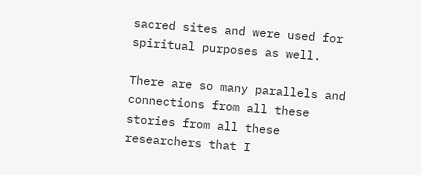sacred sites and were used for spiritual purposes as well.

There are so many parallels and connections from all these stories from all these researchers that I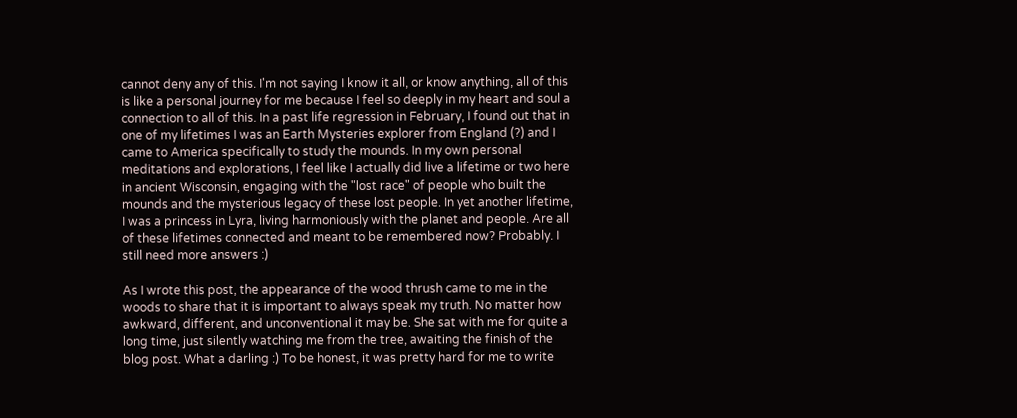cannot deny any of this. I'm not saying I know it all, or know anything, all of this is like a personal journey for me because I feel so deeply in my heart and soul a connection to all of this. In a past life regression in February, I found out that in one of my lifetimes I was an Earth Mysteries explorer from England (?) and I came to America specifically to study the mounds. In my own personal meditations and explorations, I feel like I actually did live a lifetime or two here in ancient Wisconsin, engaging with the "lost race" of people who built the mounds and the mysterious legacy of these lost people. In yet another lifetime, I was a princess in Lyra, living harmoniously with the planet and people. Are all of these lifetimes connected and meant to be remembered now? Probably. I still need more answers :)

As I wrote this post, the appearance of the wood thrush came to me in the woods to share that it is important to always speak my truth. No matter how awkward, different, and unconventional it may be. She sat with me for quite a long time, just silently watching me from the tree, awaiting the finish of the blog post. What a darling :) To be honest, it was pretty hard for me to write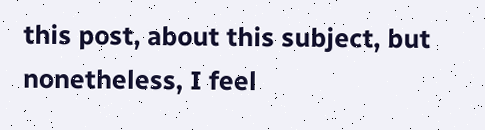this post, about this subject, but nonetheless, I feel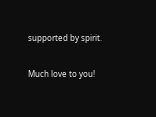supported by spirit.

Much love to you!